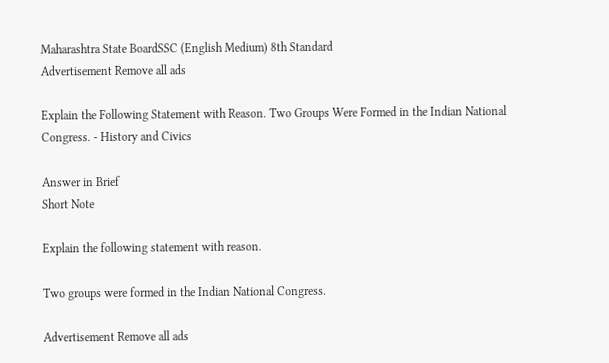Maharashtra State BoardSSC (English Medium) 8th Standard
Advertisement Remove all ads

Explain the Following Statement with Reason. Two Groups Were Formed in the Indian National Congress. - History and Civics

Answer in Brief
Short Note

Explain the following statement with reason.

Two groups were formed in the Indian National Congress.

Advertisement Remove all ads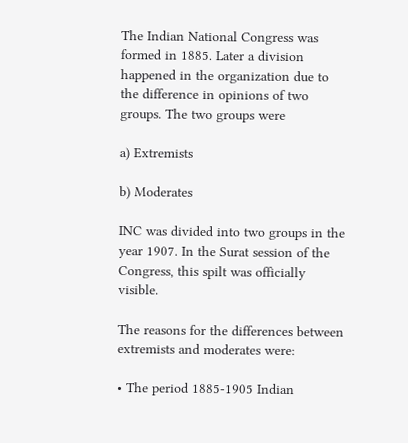The Indian National Congress was formed in 1885. Later a division happened in the organization due to the difference in opinions of two groups. The two groups were

a) Extremists

b) Moderates

INC was divided into two groups in the year 1907. In the Surat session of the Congress, this spilt was officially visible.

The reasons for the differences between extremists and moderates were:

• The period 1885-1905 Indian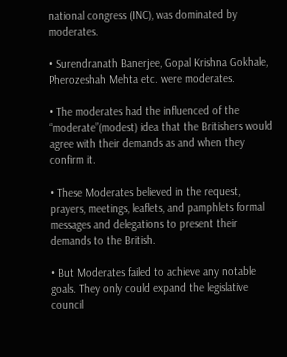national congress (INC), was dominated by moderates.

• Surendranath Banerjee, Gopal Krishna Gokhale, Pherozeshah Mehta etc. were moderates.

• The moderates had the influenced of the “moderate”(modest) idea that the Britishers would agree with their demands as and when they confirm it.

• These Moderates believed in the request, prayers, meetings, leaflets, and pamphlets formal messages and delegations to present their demands to the British.

• But Moderates failed to achieve any notable goals. They only could expand the legislative council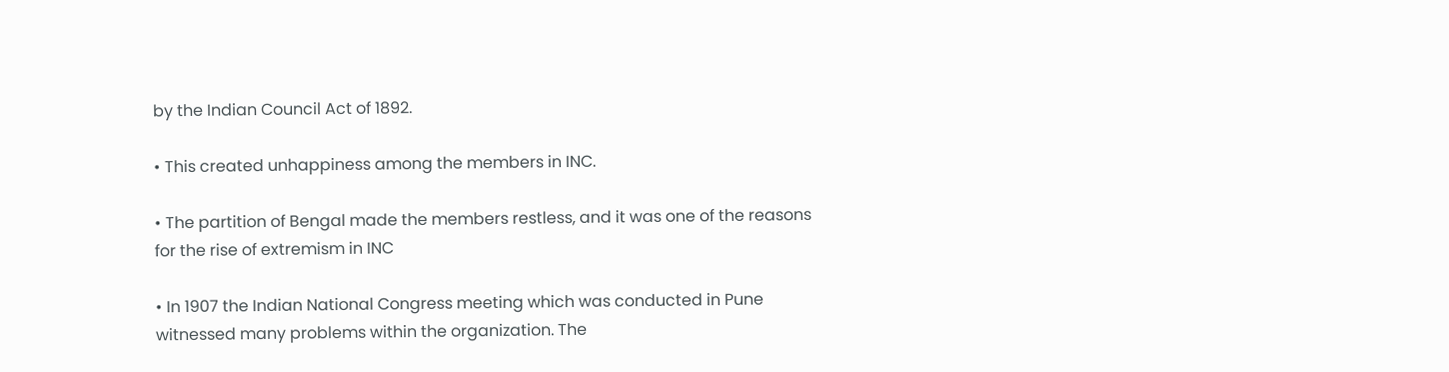by the Indian Council Act of 1892.

• This created unhappiness among the members in INC.

• The partition of Bengal made the members restless, and it was one of the reasons for the rise of extremism in INC

• In 1907 the Indian National Congress meeting which was conducted in Pune witnessed many problems within the organization. The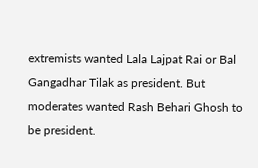extremists wanted Lala Lajpat Rai or Bal Gangadhar Tilak as president. But moderates wanted Rash Behari Ghosh to be president.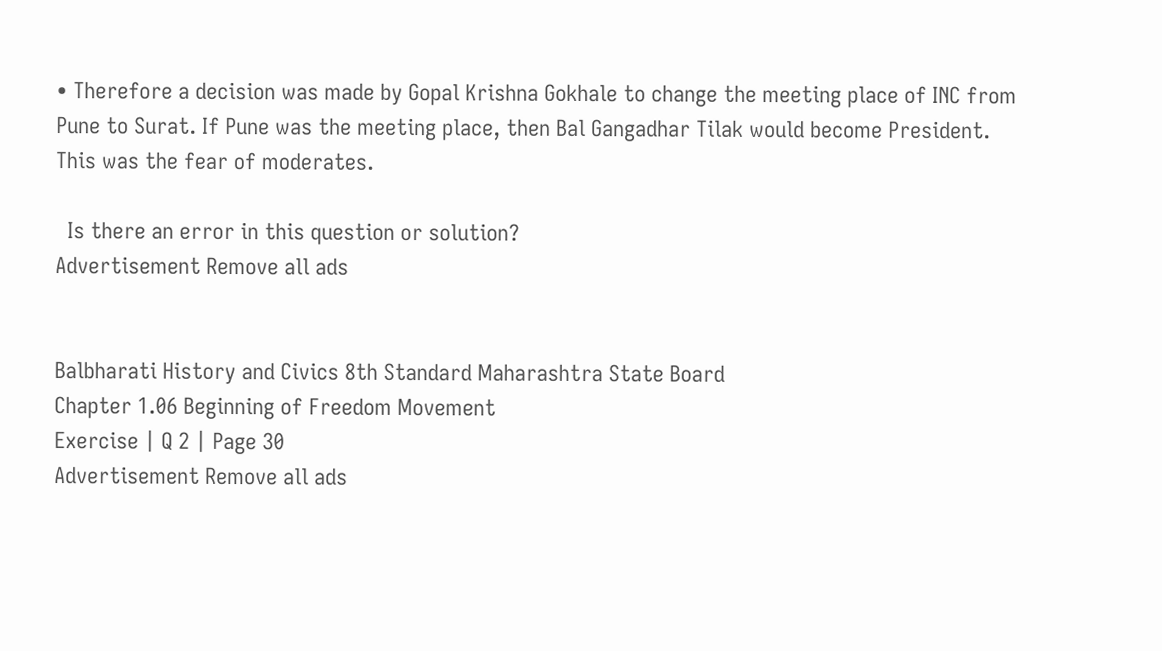• Therefore a decision was made by Gopal Krishna Gokhale to change the meeting place of INC from Pune to Surat. If Pune was the meeting place, then Bal Gangadhar Tilak would become President. This was the fear of moderates.

  Is there an error in this question or solution?
Advertisement Remove all ads


Balbharati History and Civics 8th Standard Maharashtra State Board
Chapter 1.06 Beginning of Freedom Movement
Exercise | Q 2 | Page 30
Advertisement Remove all ads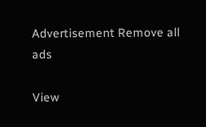Advertisement Remove all ads

View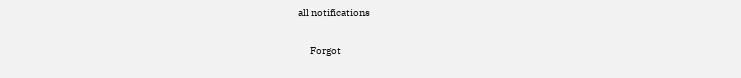all notifications

      Forgot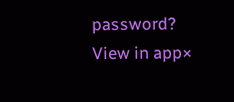password?
View in app×